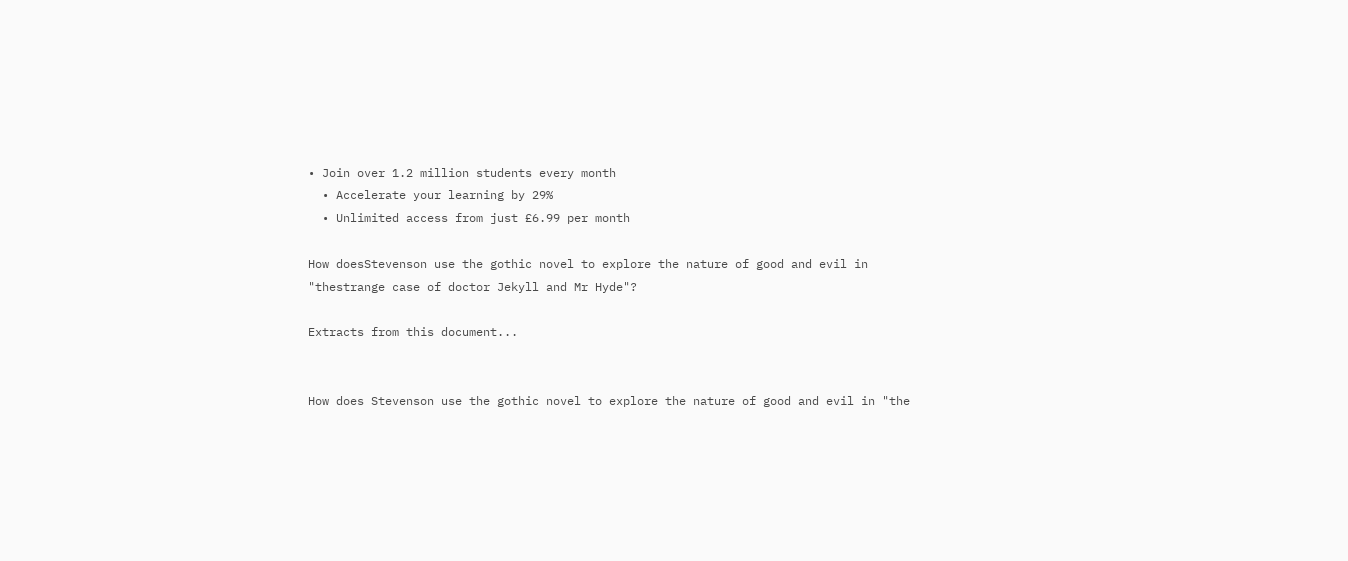• Join over 1.2 million students every month
  • Accelerate your learning by 29%
  • Unlimited access from just £6.99 per month

How doesStevenson use the gothic novel to explore the nature of good and evil in "thestrange case of doctor Jekyll and Mr Hyde"?

Extracts from this document...


How does Stevenson use the gothic novel to explore the nature of good and evil in "the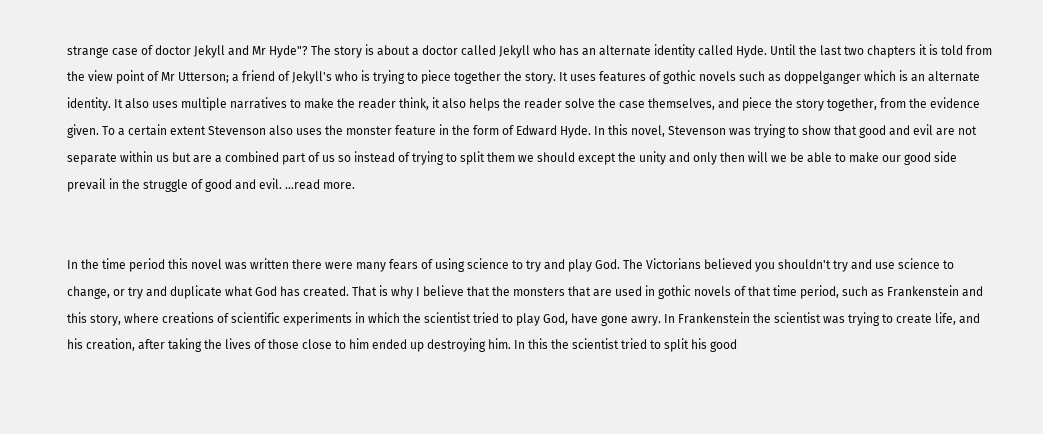strange case of doctor Jekyll and Mr Hyde"? The story is about a doctor called Jekyll who has an alternate identity called Hyde. Until the last two chapters it is told from the view point of Mr Utterson; a friend of Jekyll's who is trying to piece together the story. It uses features of gothic novels such as doppelganger which is an alternate identity. It also uses multiple narratives to make the reader think, it also helps the reader solve the case themselves, and piece the story together, from the evidence given. To a certain extent Stevenson also uses the monster feature in the form of Edward Hyde. In this novel, Stevenson was trying to show that good and evil are not separate within us but are a combined part of us so instead of trying to split them we should except the unity and only then will we be able to make our good side prevail in the struggle of good and evil. ...read more.


In the time period this novel was written there were many fears of using science to try and play God. The Victorians believed you shouldn't try and use science to change, or try and duplicate what God has created. That is why I believe that the monsters that are used in gothic novels of that time period, such as Frankenstein and this story, where creations of scientific experiments in which the scientist tried to play God, have gone awry. In Frankenstein the scientist was trying to create life, and his creation, after taking the lives of those close to him ended up destroying him. In this the scientist tried to split his good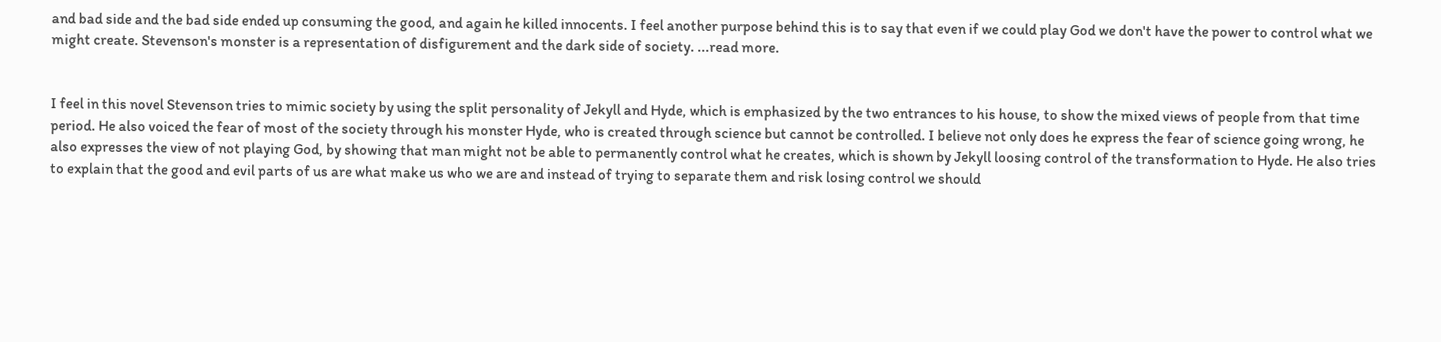and bad side and the bad side ended up consuming the good, and again he killed innocents. I feel another purpose behind this is to say that even if we could play God we don't have the power to control what we might create. Stevenson's monster is a representation of disfigurement and the dark side of society. ...read more.


I feel in this novel Stevenson tries to mimic society by using the split personality of Jekyll and Hyde, which is emphasized by the two entrances to his house, to show the mixed views of people from that time period. He also voiced the fear of most of the society through his monster Hyde, who is created through science but cannot be controlled. I believe not only does he express the fear of science going wrong, he also expresses the view of not playing God, by showing that man might not be able to permanently control what he creates, which is shown by Jekyll loosing control of the transformation to Hyde. He also tries to explain that the good and evil parts of us are what make us who we are and instead of trying to separate them and risk losing control we should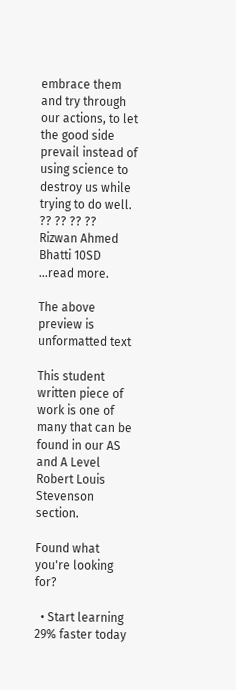embrace them and try through our actions, to let the good side prevail instead of using science to destroy us while trying to do well. ?? ?? ?? ?? Rizwan Ahmed Bhatti 10SD ...read more.

The above preview is unformatted text

This student written piece of work is one of many that can be found in our AS and A Level Robert Louis Stevenson section.

Found what you're looking for?

  • Start learning 29% faster today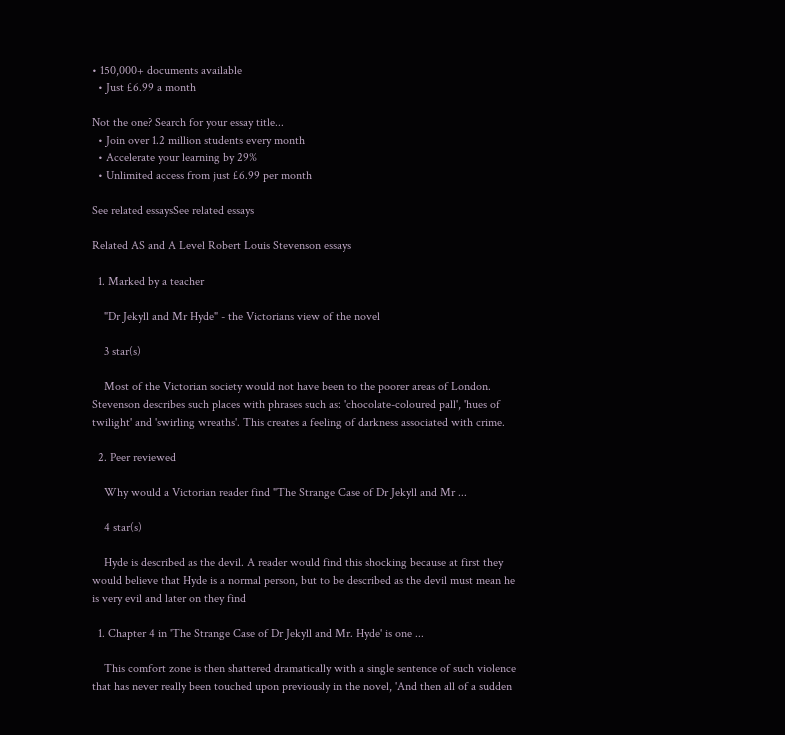• 150,000+ documents available
  • Just £6.99 a month

Not the one? Search for your essay title...
  • Join over 1.2 million students every month
  • Accelerate your learning by 29%
  • Unlimited access from just £6.99 per month

See related essaysSee related essays

Related AS and A Level Robert Louis Stevenson essays

  1. Marked by a teacher

    "Dr Jekyll and Mr Hyde" - the Victorians view of the novel

    3 star(s)

    Most of the Victorian society would not have been to the poorer areas of London. Stevenson describes such places with phrases such as: 'chocolate-coloured pall', 'hues of twilight' and 'swirling wreaths'. This creates a feeling of darkness associated with crime.

  2. Peer reviewed

    Why would a Victorian reader find "The Strange Case of Dr Jekyll and Mr ...

    4 star(s)

    Hyde is described as the devil. A reader would find this shocking because at first they would believe that Hyde is a normal person, but to be described as the devil must mean he is very evil and later on they find

  1. Chapter 4 in 'The Strange Case of Dr Jekyll and Mr. Hyde' is one ...

    This comfort zone is then shattered dramatically with a single sentence of such violence that has never really been touched upon previously in the novel, 'And then all of a sudden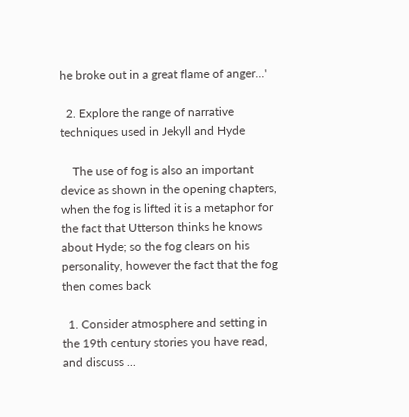he broke out in a great flame of anger...'

  2. Explore the range of narrative techniques used in Jekyll and Hyde

    The use of fog is also an important device as shown in the opening chapters, when the fog is lifted it is a metaphor for the fact that Utterson thinks he knows about Hyde; so the fog clears on his personality, however the fact that the fog then comes back

  1. Consider atmosphere and setting in the 19th century stories you have read, and discuss ...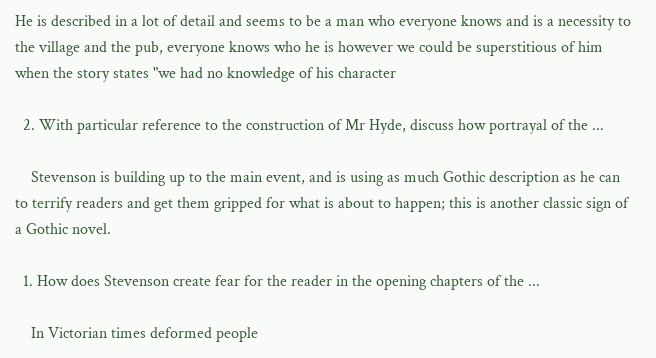He is described in a lot of detail and seems to be a man who everyone knows and is a necessity to the village and the pub, everyone knows who he is however we could be superstitious of him when the story states "we had no knowledge of his character

  2. With particular reference to the construction of Mr Hyde, discuss how portrayal of the ...

    Stevenson is building up to the main event, and is using as much Gothic description as he can to terrify readers and get them gripped for what is about to happen; this is another classic sign of a Gothic novel.

  1. How does Stevenson create fear for the reader in the opening chapters of the ...

    In Victorian times deformed people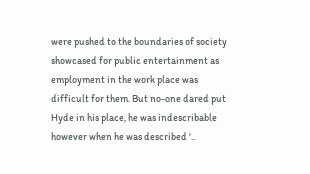were pushed to the boundaries of society showcased for public entertainment as employment in the work place was difficult for them. But no-one dared put Hyde in his place, he was indescribable however when he was described '..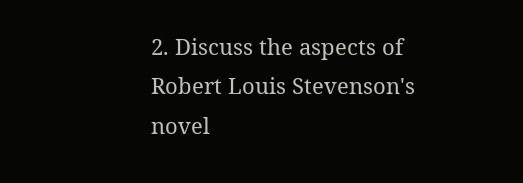2. Discuss the aspects of Robert Louis Stevenson's novel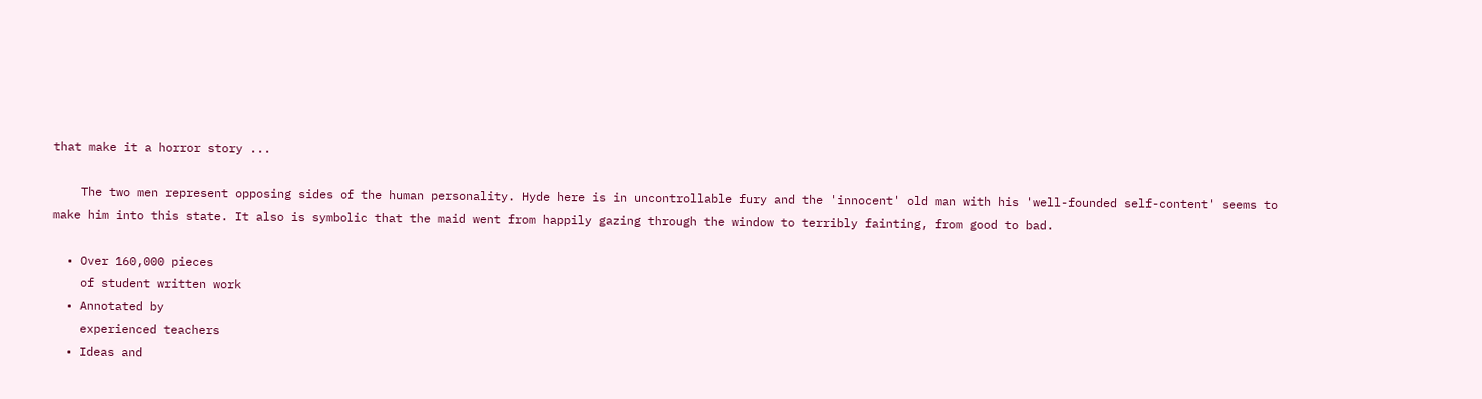that make it a horror story ...

    The two men represent opposing sides of the human personality. Hyde here is in uncontrollable fury and the 'innocent' old man with his 'well-founded self-content' seems to make him into this state. It also is symbolic that the maid went from happily gazing through the window to terribly fainting, from good to bad.

  • Over 160,000 pieces
    of student written work
  • Annotated by
    experienced teachers
  • Ideas and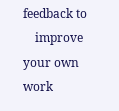feedback to
    improve your own work